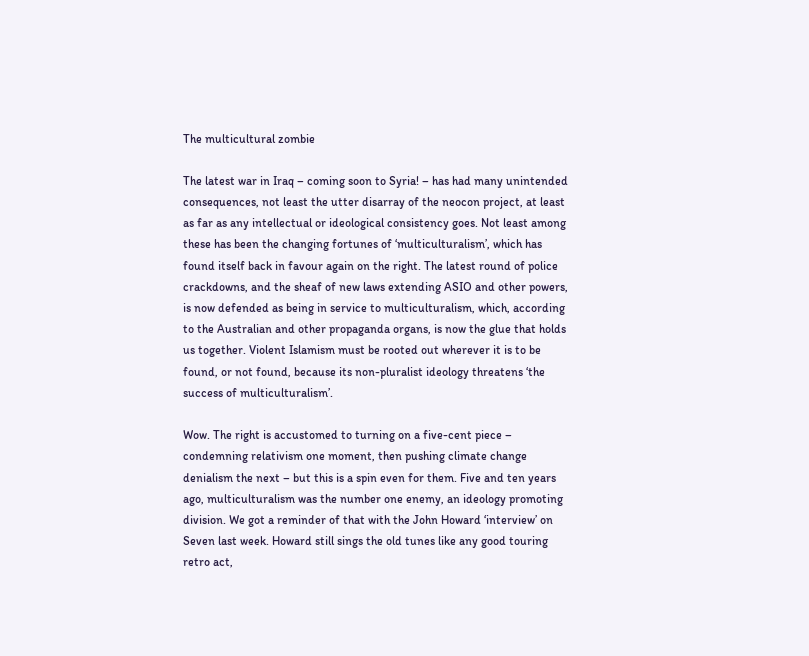The multicultural zombie

The latest war in Iraq – coming soon to Syria! – has had many unintended consequences, not least the utter disarray of the neocon project, at least as far as any intellectual or ideological consistency goes. Not least among these has been the changing fortunes of ‘multiculturalism’, which has found itself back in favour again on the right. The latest round of police crackdowns, and the sheaf of new laws extending ASIO and other powers, is now defended as being in service to multiculturalism, which, according to the Australian and other propaganda organs, is now the glue that holds us together. Violent Islamism must be rooted out wherever it is to be found, or not found, because its non-pluralist ideology threatens ‘the success of multiculturalism’.

Wow. The right is accustomed to turning on a five-cent piece – condemning relativism one moment, then pushing climate change denialism the next – but this is a spin even for them. Five and ten years ago, multiculturalism was the number one enemy, an ideology promoting division. We got a reminder of that with the John Howard ‘interview’ on Seven last week. Howard still sings the old tunes like any good touring retro act,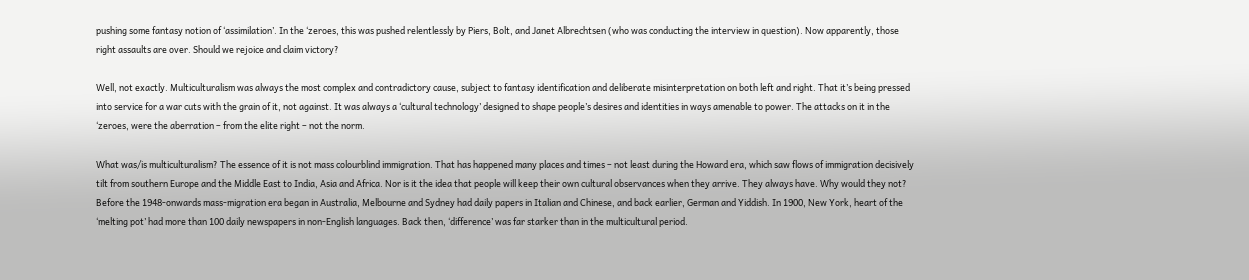pushing some fantasy notion of ‘assimilation’. In the ‘zeroes, this was pushed relentlessly by Piers, Bolt, and Janet Albrechtsen (who was conducting the interview in question). Now apparently, those right assaults are over. Should we rejoice and claim victory?

Well, not exactly. Multiculturalism was always the most complex and contradictory cause, subject to fantasy identification and deliberate misinterpretation on both left and right. That it’s being pressed into service for a war cuts with the grain of it, not against. It was always a ‘cultural technology’ designed to shape people’s desires and identities in ways amenable to power. The attacks on it in the ‘zeroes, were the aberration – from the elite right – not the norm.

What was/is multiculturalism? The essence of it is not mass colourblind immigration. That has happened many places and times – not least during the Howard era, which saw flows of immigration decisively tilt from southern Europe and the Middle East to India, Asia and Africa. Nor is it the idea that people will keep their own cultural observances when they arrive. They always have. Why would they not? Before the 1948-onwards mass-migration era began in Australia, Melbourne and Sydney had daily papers in Italian and Chinese, and back earlier, German and Yiddish. In 1900, New York, heart of the ‘melting pot’ had more than 100 daily newspapers in non-English languages. Back then, ‘difference’ was far starker than in the multicultural period.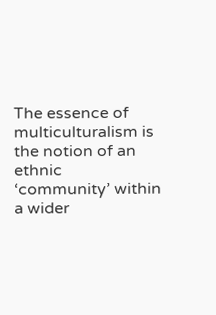The essence of multiculturalism is the notion of an ethnic ‘community’ within a wider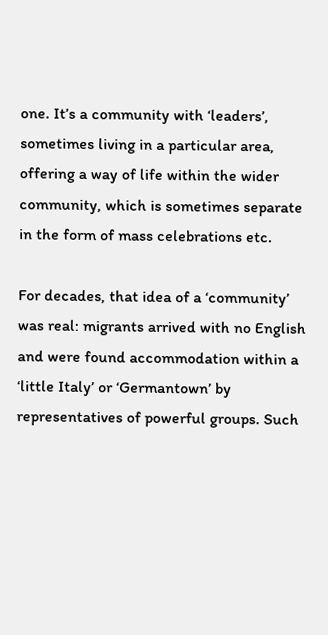one. It’s a community with ‘leaders’, sometimes living in a particular area, offering a way of life within the wider community, which is sometimes separate in the form of mass celebrations etc.

For decades, that idea of a ‘community’ was real: migrants arrived with no English and were found accommodation within a ‘little Italy’ or ‘Germantown’ by representatives of powerful groups. Such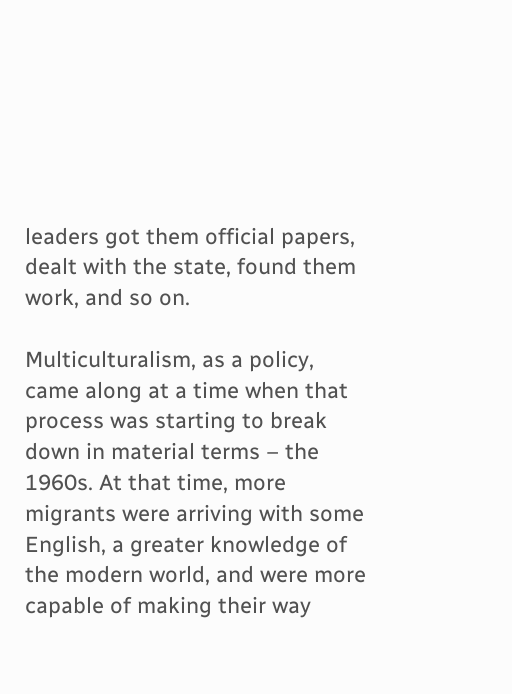leaders got them official papers, dealt with the state, found them work, and so on.

Multiculturalism, as a policy, came along at a time when that process was starting to break down in material terms – the 1960s. At that time, more migrants were arriving with some English, a greater knowledge of the modern world, and were more capable of making their way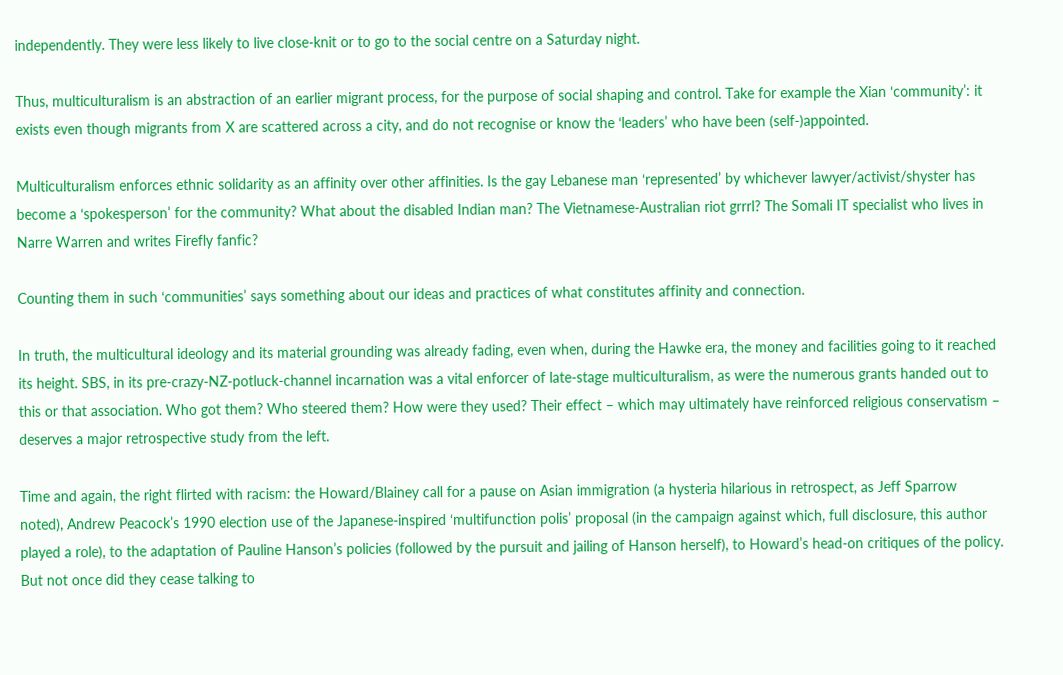independently. They were less likely to live close-knit or to go to the social centre on a Saturday night.

Thus, multiculturalism is an abstraction of an earlier migrant process, for the purpose of social shaping and control. Take for example the Xian ‘community’: it exists even though migrants from X are scattered across a city, and do not recognise or know the ‘leaders’ who have been (self-)appointed.

Multiculturalism enforces ethnic solidarity as an affinity over other affinities. Is the gay Lebanese man ‘represented’ by whichever lawyer/activist/shyster has become a ‘spokesperson’ for the community? What about the disabled Indian man? The Vietnamese-Australian riot grrrl? The Somali IT specialist who lives in Narre Warren and writes Firefly fanfic?

Counting them in such ‘communities’ says something about our ideas and practices of what constitutes affinity and connection.

In truth, the multicultural ideology and its material grounding was already fading, even when, during the Hawke era, the money and facilities going to it reached its height. SBS, in its pre-crazy-NZ-potluck-channel incarnation was a vital enforcer of late-stage multiculturalism, as were the numerous grants handed out to this or that association. Who got them? Who steered them? How were they used? Their effect – which may ultimately have reinforced religious conservatism – deserves a major retrospective study from the left.

Time and again, the right flirted with racism: the Howard/Blainey call for a pause on Asian immigration (a hysteria hilarious in retrospect, as Jeff Sparrow noted), Andrew Peacock’s 1990 election use of the Japanese-inspired ‘multifunction polis’ proposal (in the campaign against which, full disclosure, this author played a role), to the adaptation of Pauline Hanson’s policies (followed by the pursuit and jailing of Hanson herself), to Howard’s head-on critiques of the policy. But not once did they cease talking to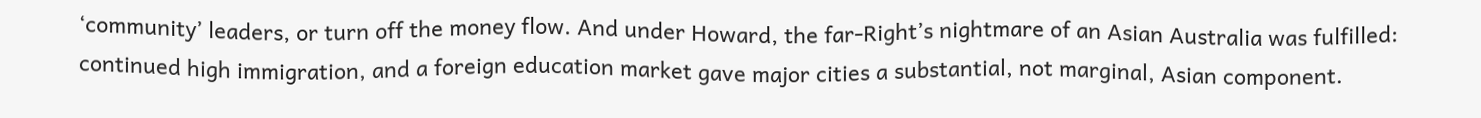‘community’ leaders, or turn off the money flow. And under Howard, the far-Right’s nightmare of an Asian Australia was fulfilled: continued high immigration, and a foreign education market gave major cities a substantial, not marginal, Asian component.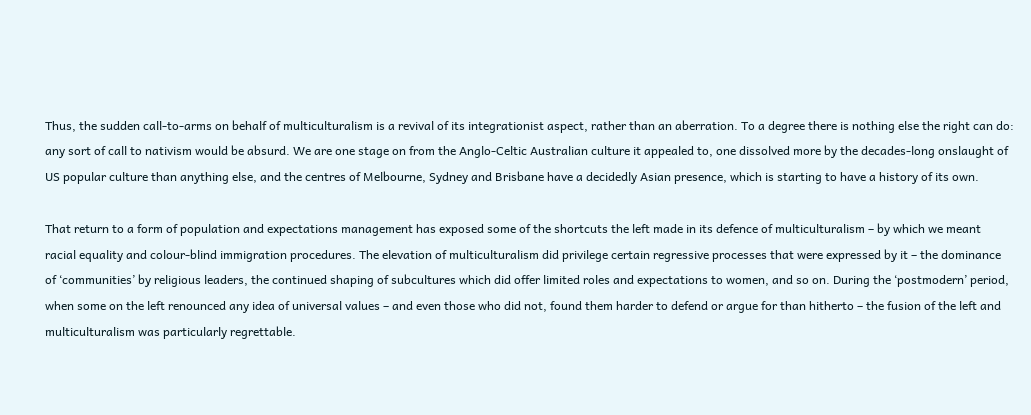Thus, the sudden call-to-arms on behalf of multiculturalism is a revival of its integrationist aspect, rather than an aberration. To a degree there is nothing else the right can do: any sort of call to nativism would be absurd. We are one stage on from the Anglo-Celtic Australian culture it appealed to, one dissolved more by the decades-long onslaught of US popular culture than anything else, and the centres of Melbourne, Sydney and Brisbane have a decidedly Asian presence, which is starting to have a history of its own.

That return to a form of population and expectations management has exposed some of the shortcuts the left made in its defence of multiculturalism – by which we meant racial equality and colour-blind immigration procedures. The elevation of multiculturalism did privilege certain regressive processes that were expressed by it – the dominance of ‘communities’ by religious leaders, the continued shaping of subcultures which did offer limited roles and expectations to women, and so on. During the ‘postmodern’ period, when some on the left renounced any idea of universal values – and even those who did not, found them harder to defend or argue for than hitherto – the fusion of the left and multiculturalism was particularly regrettable.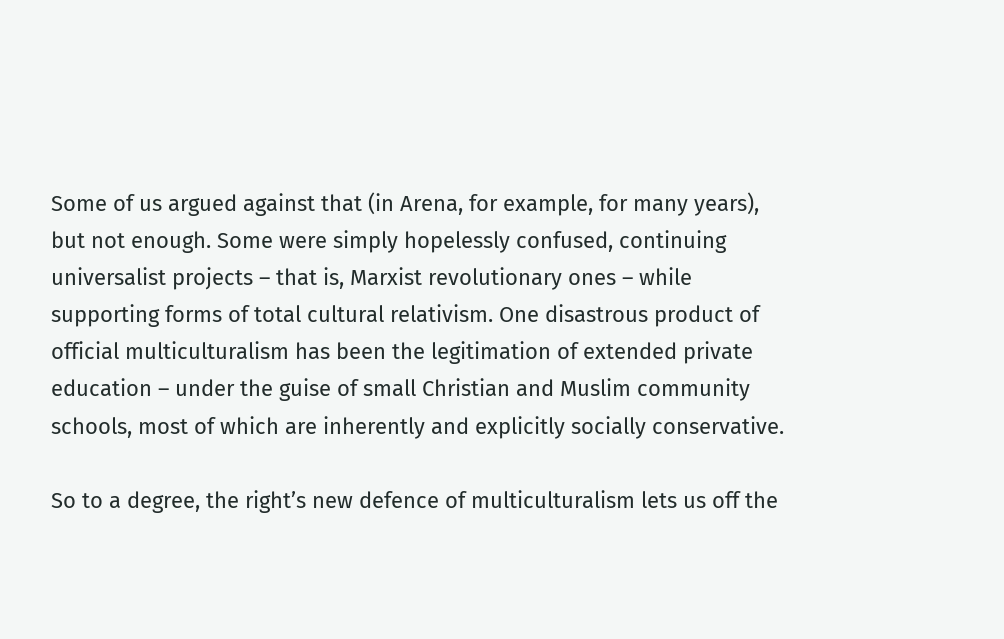Some of us argued against that (in Arena, for example, for many years), but not enough. Some were simply hopelessly confused, continuing universalist projects – that is, Marxist revolutionary ones – while supporting forms of total cultural relativism. One disastrous product of official multiculturalism has been the legitimation of extended private education – under the guise of small Christian and Muslim community schools, most of which are inherently and explicitly socially conservative.

So to a degree, the right’s new defence of multiculturalism lets us off the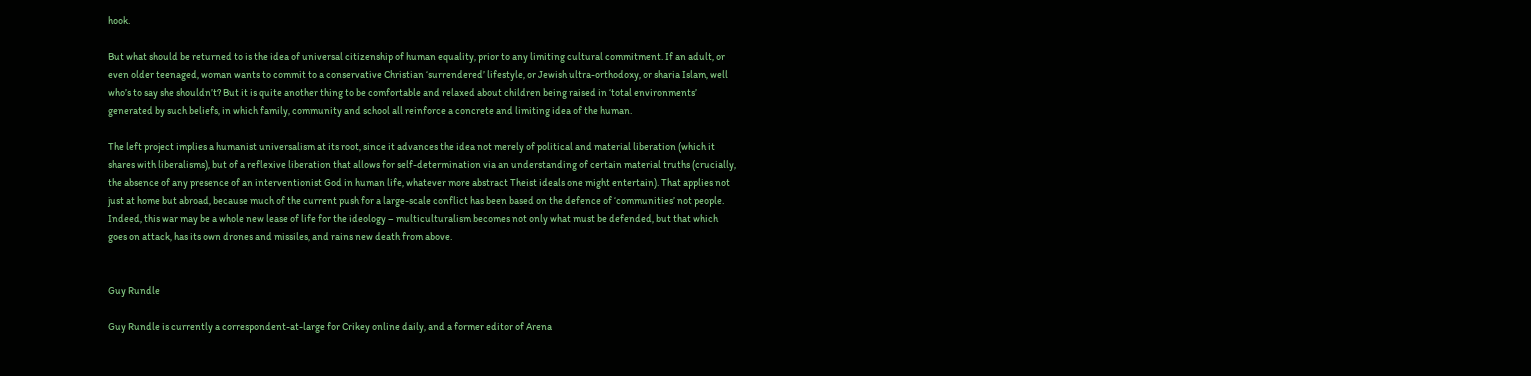hook.

But what should be returned to is the idea of universal citizenship of human equality, prior to any limiting cultural commitment. If an adult, or even older teenaged, woman wants to commit to a conservative Christian ‘surrendered’ lifestyle, or Jewish ultra-orthodoxy, or sharia Islam, well who’s to say she shouldn’t? But it is quite another thing to be comfortable and relaxed about children being raised in ‘total environments’ generated by such beliefs, in which family, community and school all reinforce a concrete and limiting idea of the human.

The left project implies a humanist universalism at its root, since it advances the idea not merely of political and material liberation (which it shares with liberalisms), but of a reflexive liberation that allows for self-determination via an understanding of certain material truths (crucially, the absence of any presence of an interventionist God in human life, whatever more abstract Theist ideals one might entertain). That applies not just at home but abroad, because much of the current push for a large-scale conflict has been based on the defence of ‘communities’ not people. Indeed, this war may be a whole new lease of life for the ideology – multiculturalism becomes not only what must be defended, but that which goes on attack, has its own drones and missiles, and rains new death from above.


Guy Rundle

Guy Rundle is currently a correspondent-at-large for Crikey online daily, and a former editor of Arena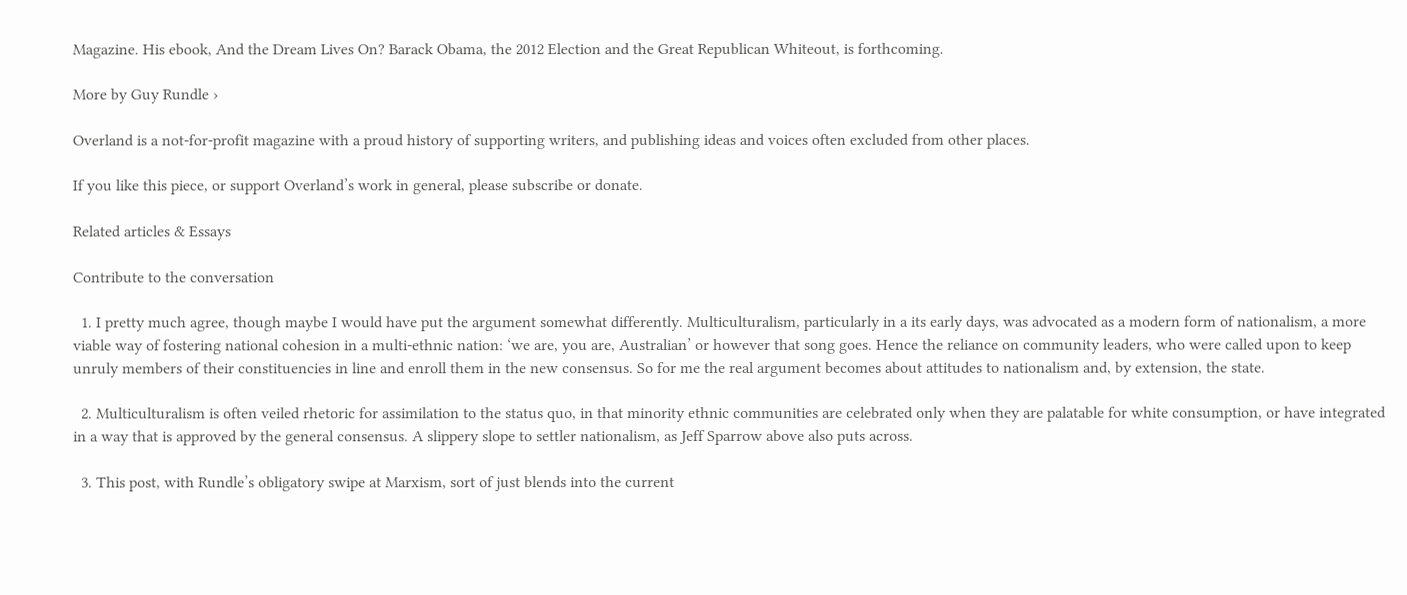Magazine. His ebook, And the Dream Lives On? Barack Obama, the 2012 Election and the Great Republican Whiteout, is forthcoming.

More by Guy Rundle ›

Overland is a not-for-profit magazine with a proud history of supporting writers, and publishing ideas and voices often excluded from other places.

If you like this piece, or support Overland’s work in general, please subscribe or donate.

Related articles & Essays

Contribute to the conversation

  1. I pretty much agree, though maybe I would have put the argument somewhat differently. Multiculturalism, particularly in a its early days, was advocated as a modern form of nationalism, a more viable way of fostering national cohesion in a multi-ethnic nation: ‘we are, you are, Australian’ or however that song goes. Hence the reliance on community leaders, who were called upon to keep unruly members of their constituencies in line and enroll them in the new consensus. So for me the real argument becomes about attitudes to nationalism and, by extension, the state.

  2. Multiculturalism is often veiled rhetoric for assimilation to the status quo, in that minority ethnic communities are celebrated only when they are palatable for white consumption, or have integrated in a way that is approved by the general consensus. A slippery slope to settler nationalism, as Jeff Sparrow above also puts across.

  3. This post, with Rundle’s obligatory swipe at Marxism, sort of just blends into the current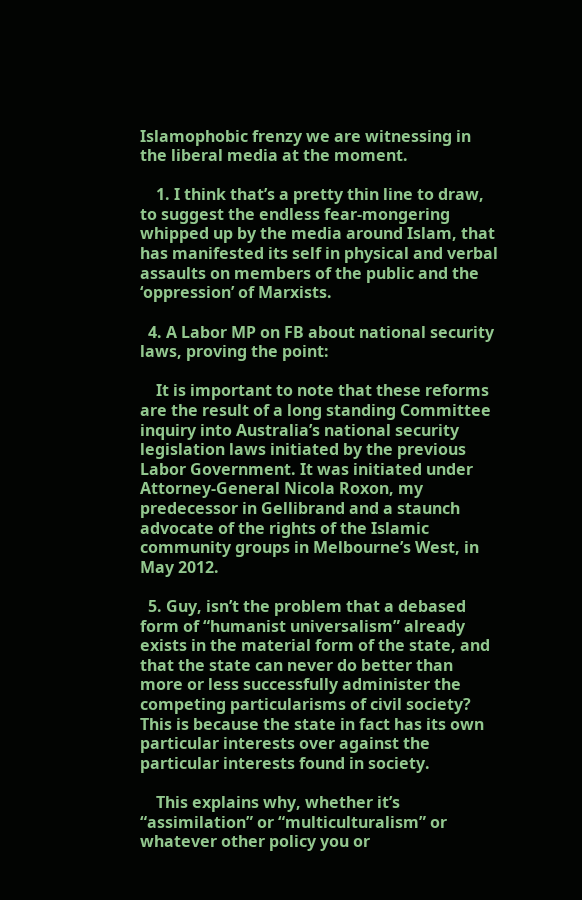Islamophobic frenzy we are witnessing in the liberal media at the moment.

    1. I think that’s a pretty thin line to draw, to suggest the endless fear-mongering whipped up by the media around Islam, that has manifested its self in physical and verbal assaults on members of the public and the ‘oppression’ of Marxists.

  4. A Labor MP on FB about national security laws, proving the point:

    It is important to note that these reforms are the result of a long standing Committee inquiry into Australia’s national security legislation laws initiated by the previous Labor Government. It was initiated under Attorney-General Nicola Roxon, my predecessor in Gellibrand and a staunch advocate of the rights of the Islamic community groups in Melbourne’s West, in May 2012.

  5. Guy, isn’t the problem that a debased form of “humanist universalism” already exists in the material form of the state, and that the state can never do better than more or less successfully administer the competing particularisms of civil society? This is because the state in fact has its own particular interests over against the particular interests found in society.

    This explains why, whether it’s “assimilation” or “multiculturalism” or whatever other policy you or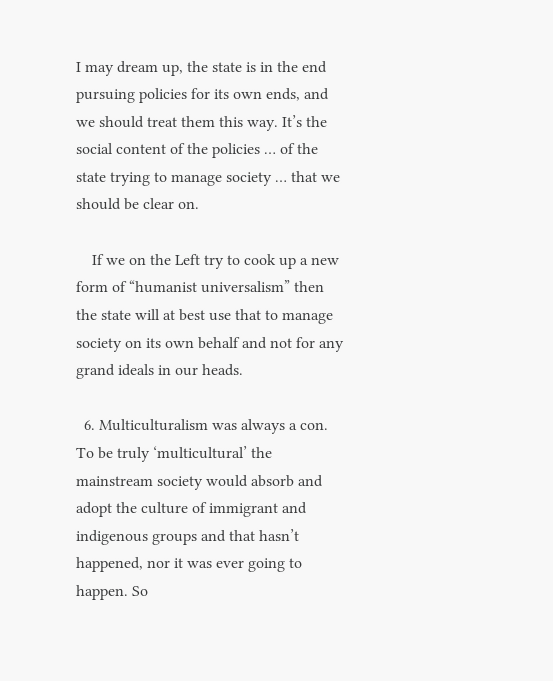I may dream up, the state is in the end pursuing policies for its own ends, and we should treat them this way. It’s the social content of the policies … of the state trying to manage society … that we should be clear on.

    If we on the Left try to cook up a new form of “humanist universalism” then the state will at best use that to manage society on its own behalf and not for any grand ideals in our heads.

  6. Multiculturalism was always a con. To be truly ‘multicultural’ the mainstream society would absorb and adopt the culture of immigrant and indigenous groups and that hasn’t happened, nor it was ever going to happen. So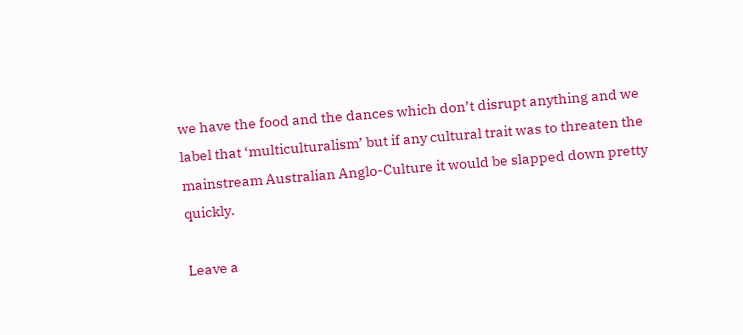we have the food and the dances which don’t disrupt anything and we label that ‘multiculturalism’ but if any cultural trait was to threaten the mainstream Australian Anglo-Culture it would be slapped down pretty quickly.

Leave a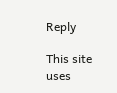Reply

This site uses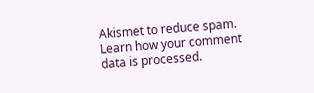Akismet to reduce spam. Learn how your comment data is processed.